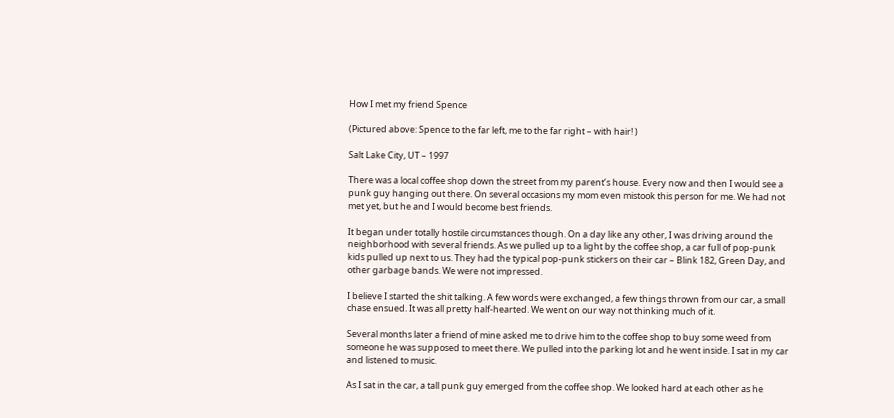How I met my friend Spence

(Pictured above: Spence to the far left, me to the far right – with hair! )

Salt Lake City, UT – 1997

There was a local coffee shop down the street from my parent’s house. Every now and then I would see a punk guy hanging out there. On several occasions my mom even mistook this person for me. We had not met yet, but he and I would become best friends.

It began under totally hostile circumstances though. On a day like any other, I was driving around the neighborhood with several friends. As we pulled up to a light by the coffee shop, a car full of pop-punk kids pulled up next to us. They had the typical pop-punk stickers on their car – Blink 182, Green Day, and other garbage bands. We were not impressed.

I believe I started the shit talking. A few words were exchanged, a few things thrown from our car, a small chase ensued. It was all pretty half-hearted. We went on our way not thinking much of it.

Several months later a friend of mine asked me to drive him to the coffee shop to buy some weed from someone he was supposed to meet there. We pulled into the parking lot and he went inside. I sat in my car and listened to music.

As I sat in the car, a tall punk guy emerged from the coffee shop. We looked hard at each other as he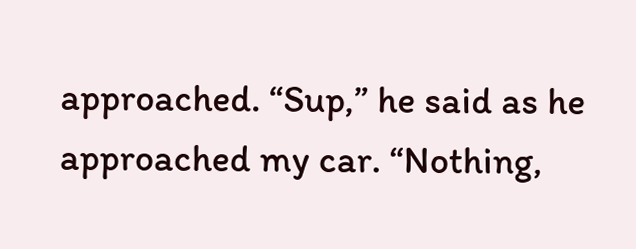approached. “Sup,” he said as he approached my car. “Nothing,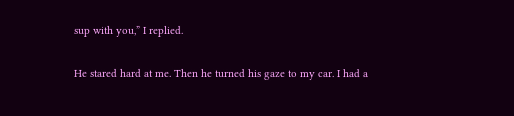sup with you,” I replied.

He stared hard at me. Then he turned his gaze to my car. I had a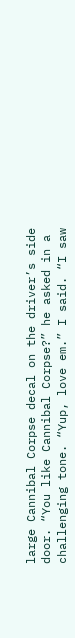large Cannibal Corpse decal on the driver’s side door. “You like Cannibal Corpse?” he asked in a challenging tone. “Yup, love em.” I said. “I saw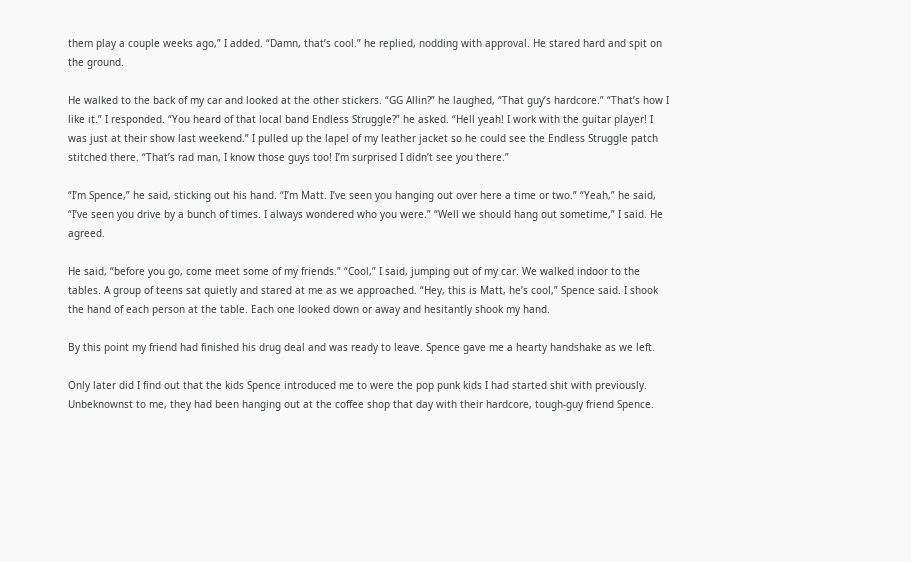them play a couple weeks ago,” I added. “Damn, that’s cool.” he replied, nodding with approval. He stared hard and spit on the ground.

He walked to the back of my car and looked at the other stickers. “GG Allin?” he laughed, “That guy’s hardcore.” “That’s how I like it.” I responded. “You heard of that local band Endless Struggle?” he asked. “Hell yeah! I work with the guitar player! I was just at their show last weekend.” I pulled up the lapel of my leather jacket so he could see the Endless Struggle patch stitched there. “That’s rad man, I know those guys too! I’m surprised I didn’t see you there.”

“I’m Spence,” he said, sticking out his hand. “I’m Matt. I’ve seen you hanging out over here a time or two.” “Yeah,” he said, “I’ve seen you drive by a bunch of times. I always wondered who you were.” “Well we should hang out sometime,” I said. He agreed.

He said, “before you go, come meet some of my friends.” “Cool,” I said, jumping out of my car. We walked indoor to the tables. A group of teens sat quietly and stared at me as we approached. “Hey, this is Matt, he’s cool,” Spence said. I shook the hand of each person at the table. Each one looked down or away and hesitantly shook my hand.

By this point my friend had finished his drug deal and was ready to leave. Spence gave me a hearty handshake as we left.

Only later did I find out that the kids Spence introduced me to were the pop punk kids I had started shit with previously. Unbeknownst to me, they had been hanging out at the coffee shop that day with their hardcore, tough-guy friend Spence.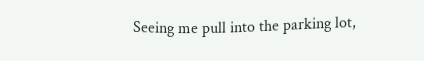Seeing me pull into the parking lot,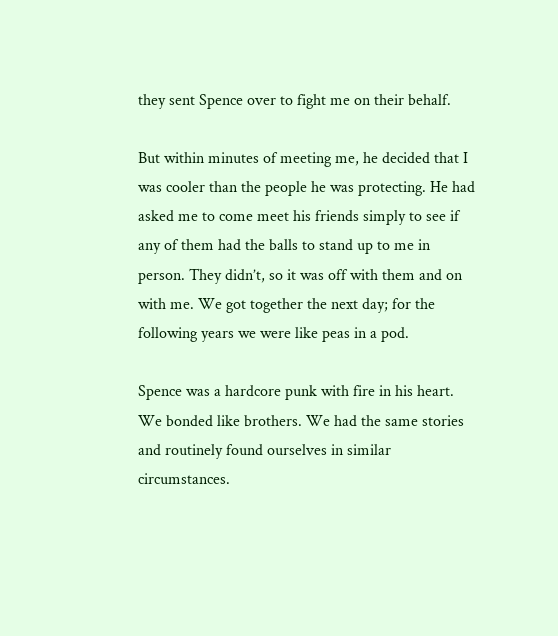they sent Spence over to fight me on their behalf.

But within minutes of meeting me, he decided that I was cooler than the people he was protecting. He had asked me to come meet his friends simply to see if any of them had the balls to stand up to me in person. They didn’t, so it was off with them and on with me. We got together the next day; for the following years we were like peas in a pod.

Spence was a hardcore punk with fire in his heart. We bonded like brothers. We had the same stories and routinely found ourselves in similar circumstances.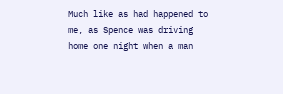Much like as had happened to me, as Spence was driving home one night when a man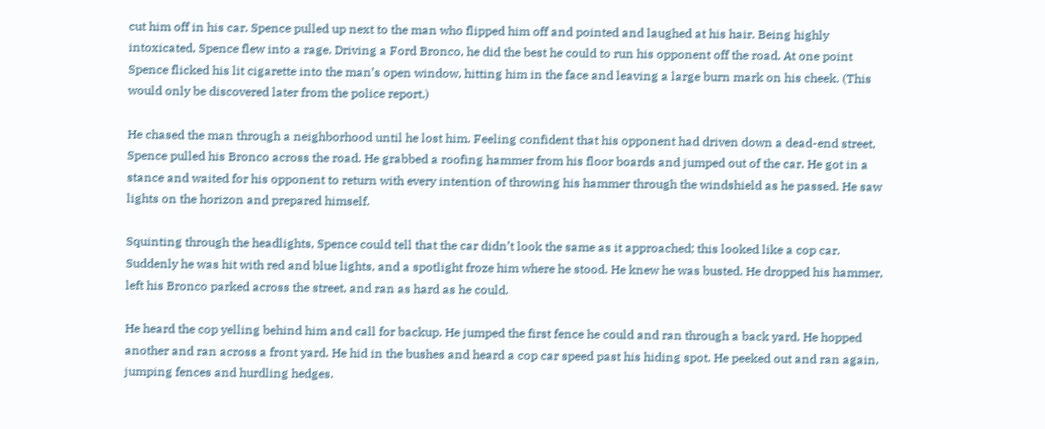cut him off in his car. Spence pulled up next to the man who flipped him off and pointed and laughed at his hair. Being highly intoxicated, Spence flew into a rage. Driving a Ford Bronco, he did the best he could to run his opponent off the road. At one point Spence flicked his lit cigarette into the man’s open window, hitting him in the face and leaving a large burn mark on his cheek. (This would only be discovered later from the police report.)

He chased the man through a neighborhood until he lost him. Feeling confident that his opponent had driven down a dead-end street, Spence pulled his Bronco across the road. He grabbed a roofing hammer from his floor boards and jumped out of the car. He got in a stance and waited for his opponent to return with every intention of throwing his hammer through the windshield as he passed. He saw lights on the horizon and prepared himself.

Squinting through the headlights, Spence could tell that the car didn’t look the same as it approached; this looked like a cop car. Suddenly he was hit with red and blue lights, and a spotlight froze him where he stood. He knew he was busted. He dropped his hammer, left his Bronco parked across the street, and ran as hard as he could.

He heard the cop yelling behind him and call for backup. He jumped the first fence he could and ran through a back yard. He hopped another and ran across a front yard. He hid in the bushes and heard a cop car speed past his hiding spot. He peeked out and ran again, jumping fences and hurdling hedges.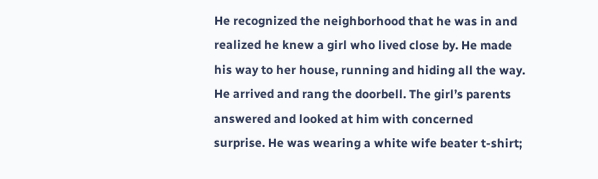He recognized the neighborhood that he was in and realized he knew a girl who lived close by. He made his way to her house, running and hiding all the way. He arrived and rang the doorbell. The girl’s parents answered and looked at him with concerned surprise. He was wearing a white wife beater t-shirt;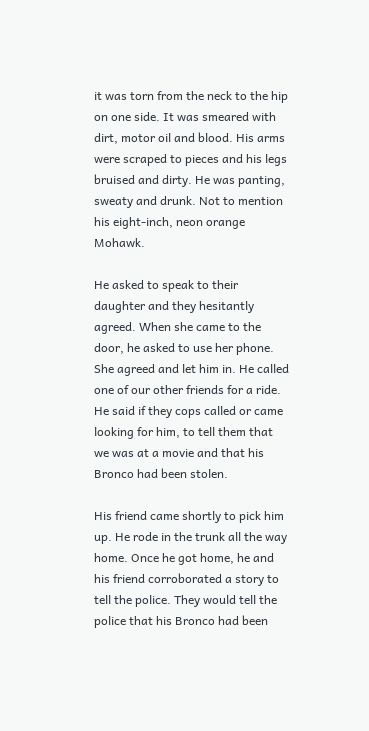it was torn from the neck to the hip on one side. It was smeared with dirt, motor oil and blood. His arms were scraped to pieces and his legs bruised and dirty. He was panting, sweaty and drunk. Not to mention his eight-inch, neon orange Mohawk.

He asked to speak to their daughter and they hesitantly agreed. When she came to the door, he asked to use her phone. She agreed and let him in. He called one of our other friends for a ride. He said if they cops called or came looking for him, to tell them that we was at a movie and that his Bronco had been stolen.

His friend came shortly to pick him up. He rode in the trunk all the way home. Once he got home, he and his friend corroborated a story to tell the police. They would tell the police that his Bronco had been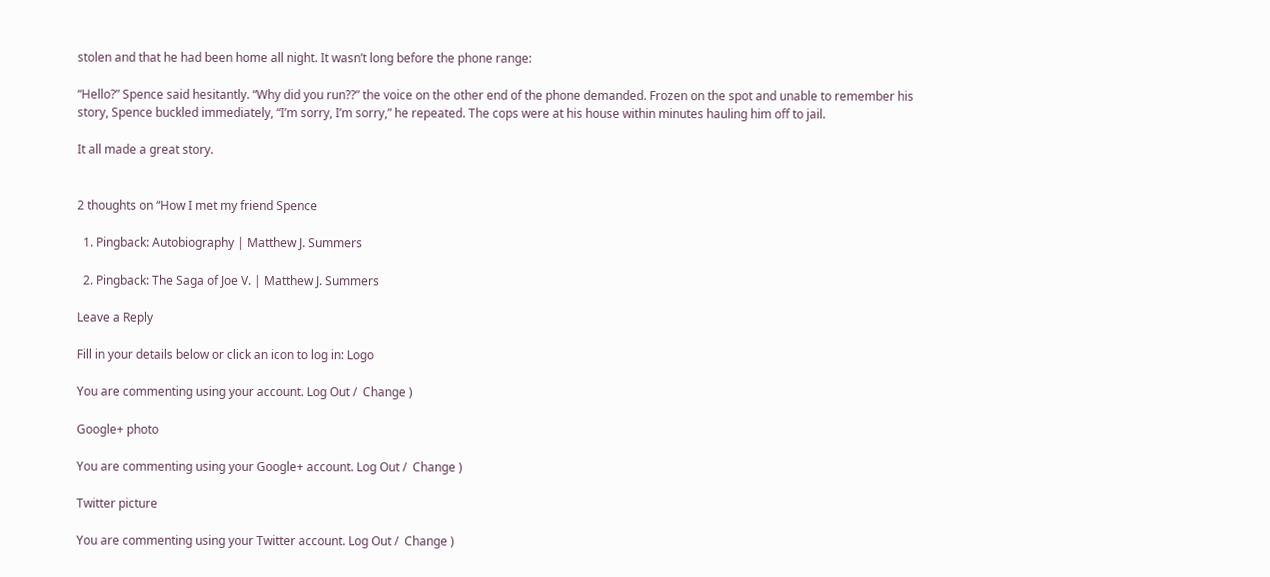stolen and that he had been home all night. It wasn’t long before the phone range:

“Hello?” Spence said hesitantly. “Why did you run??” the voice on the other end of the phone demanded. Frozen on the spot and unable to remember his story, Spence buckled immediately, “I’m sorry, I’m sorry,” he repeated. The cops were at his house within minutes hauling him off to jail.

It all made a great story.


2 thoughts on “How I met my friend Spence

  1. Pingback: Autobiography | Matthew J. Summers

  2. Pingback: The Saga of Joe V. | Matthew J. Summers

Leave a Reply

Fill in your details below or click an icon to log in: Logo

You are commenting using your account. Log Out /  Change )

Google+ photo

You are commenting using your Google+ account. Log Out /  Change )

Twitter picture

You are commenting using your Twitter account. Log Out /  Change )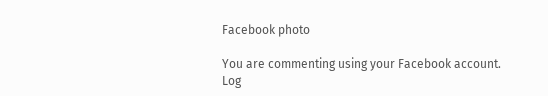Facebook photo

You are commenting using your Facebook account. Log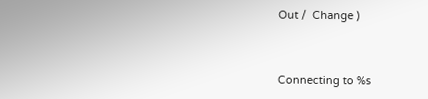Out /  Change )


Connecting to %s